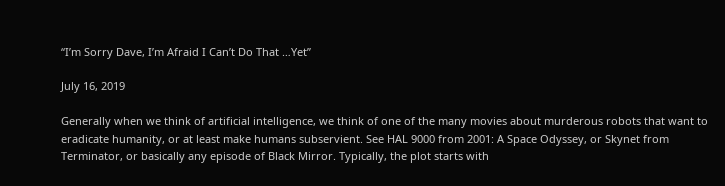“I’m Sorry Dave, I’m Afraid I Can’t Do That …Yet”

July 16, 2019

Generally when we think of artificial intelligence, we think of one of the many movies about murderous robots that want to eradicate humanity, or at least make humans subservient. See HAL 9000 from 2001: A Space Odyssey, or Skynet from Terminator, or basically any episode of Black Mirror. Typically, the plot starts with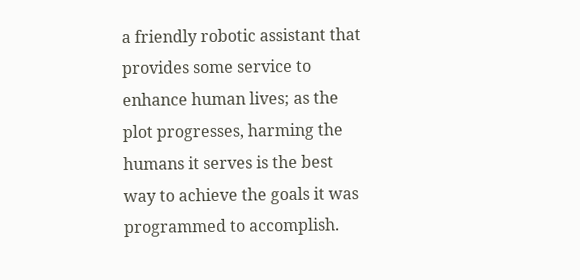a friendly robotic assistant that provides some service to enhance human lives; as the plot progresses, harming the humans it serves is the best way to achieve the goals it was programmed to accomplish.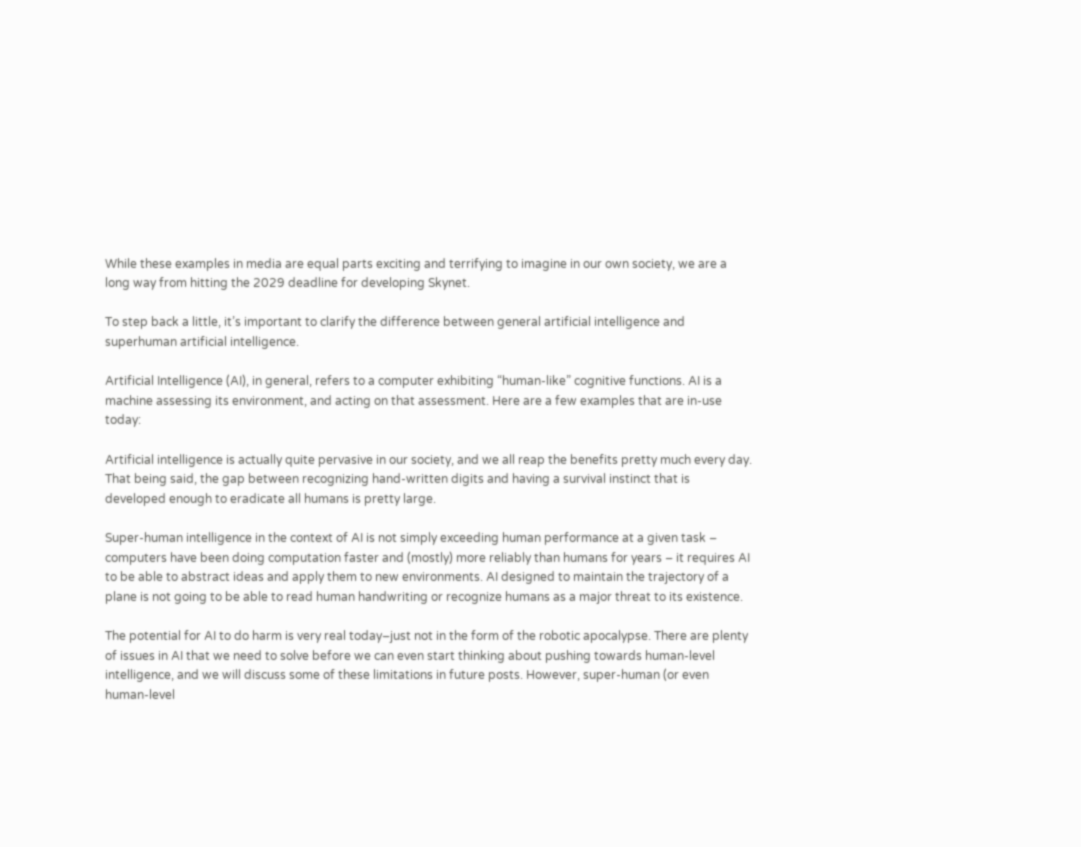While these examples in media are equal parts exciting and terrifying to imagine in our own society, we are a long way from hitting the 2029 deadline for developing Skynet.

To step back a little, it’s important to clarify the difference between general artificial intelligence and superhuman artificial intelligence.

Artificial Intelligence (AI), in general, refers to a computer exhibiting “human-like” cognitive functions. AI is a machine assessing its environment, and acting on that assessment. Here are a few examples that are in-use today:

Artificial intelligence is actually quite pervasive in our society, and we all reap the benefits pretty much every day. That being said, the gap between recognizing hand-written digits and having a survival instinct that is developed enough to eradicate all humans is pretty large.

Super-human intelligence in the context of AI is not simply exceeding human performance at a given task – computers have been doing computation faster and (mostly) more reliably than humans for years – it requires AI to be able to abstract ideas and apply them to new environments. AI designed to maintain the trajectory of a plane is not going to be able to read human handwriting or recognize humans as a major threat to its existence.

The potential for AI to do harm is very real today–just not in the form of the robotic apocalypse. There are plenty of issues in AI that we need to solve before we can even start thinking about pushing towards human-level intelligence, and we will discuss some of these limitations in future posts. However, super-human (or even human-level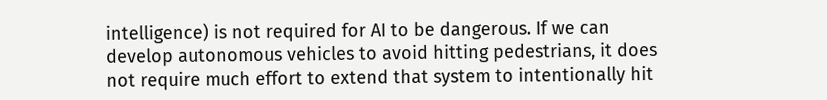intelligence) is not required for AI to be dangerous. If we can develop autonomous vehicles to avoid hitting pedestrians, it does not require much effort to extend that system to intentionally hit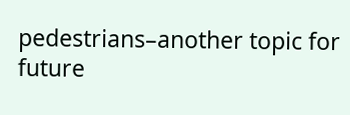pedestrians–another topic for future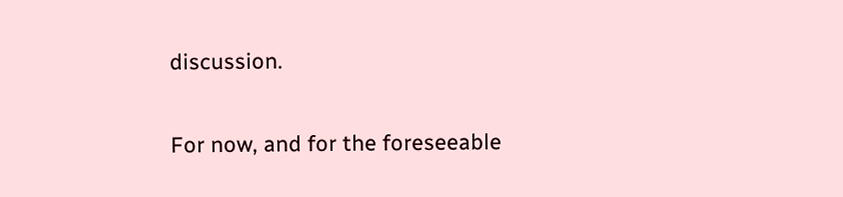discussion.

For now, and for the foreseeable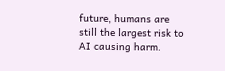future, humans are still the largest risk to AI causing harm.